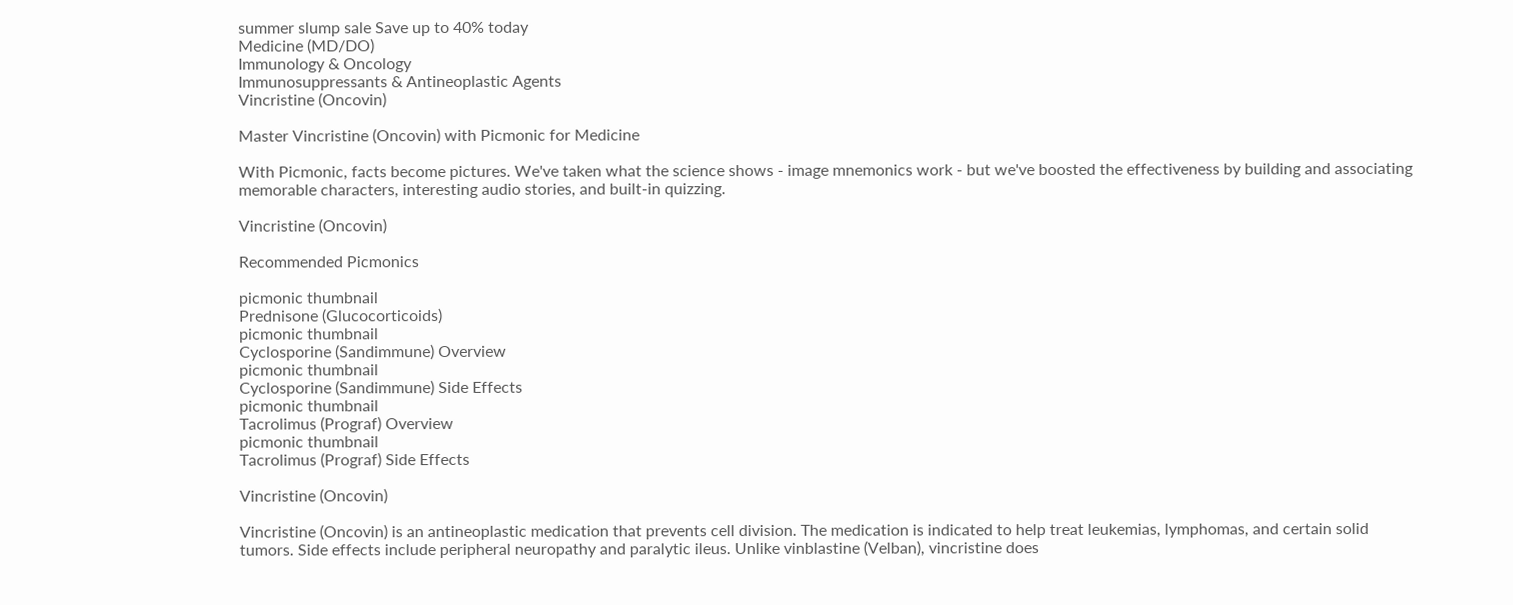summer slump sale Save up to 40% today
Medicine (MD/DO)
Immunology & Oncology
Immunosuppressants & Antineoplastic Agents
Vincristine (Oncovin)

Master Vincristine (Oncovin) with Picmonic for Medicine

With Picmonic, facts become pictures. We've taken what the science shows - image mnemonics work - but we've boosted the effectiveness by building and associating memorable characters, interesting audio stories, and built-in quizzing.

Vincristine (Oncovin)

Recommended Picmonics

picmonic thumbnail
Prednisone (Glucocorticoids)
picmonic thumbnail
Cyclosporine (Sandimmune) Overview
picmonic thumbnail
Cyclosporine (Sandimmune) Side Effects
picmonic thumbnail
Tacrolimus (Prograf) Overview
picmonic thumbnail
Tacrolimus (Prograf) Side Effects

Vincristine (Oncovin)

Vincristine (Oncovin) is an antineoplastic medication that prevents cell division. The medication is indicated to help treat leukemias, lymphomas, and certain solid tumors. Side effects include peripheral neuropathy and paralytic ileus. Unlike vinblastine (Velban), vincristine does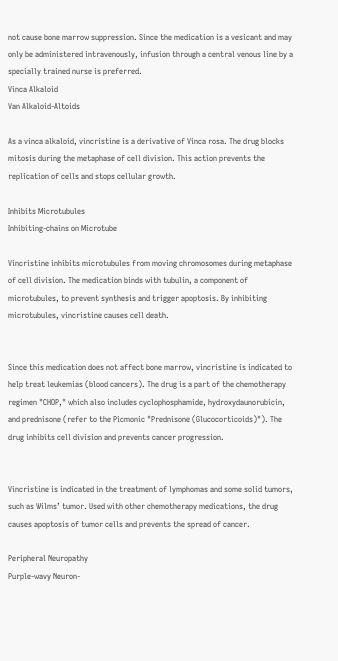not cause bone marrow suppression. Since the medication is a vesicant and may only be administered intravenously, infusion through a central venous line by a specially trained nurse is preferred.
Vinca Alkaloid
Van Alkaloid-Altoids

As a vinca alkaloid, vincristine is a derivative of Vinca rosa. The drug blocks mitosis during the metaphase of cell division. This action prevents the replication of cells and stops cellular growth.

Inhibits Microtubules
Inhibiting-chains on Microtube

Vincristine inhibits microtubules from moving chromosomes during metaphase of cell division. The medication binds with tubulin, a component of microtubules, to prevent synthesis and trigger apoptosis. By inhibiting microtubules, vincristine causes cell death.


Since this medication does not affect bone marrow, vincristine is indicated to help treat leukemias (blood cancers). The drug is a part of the chemotherapy regimen "CHOP," which also includes cyclophosphamide, hydroxydaunorubicin, and prednisone (refer to the Picmonic "Prednisone (Glucocorticoids)"). The drug inhibits cell division and prevents cancer progression.


Vincristine is indicated in the treatment of lymphomas and some solid tumors, such as Wilms’ tumor. Used with other chemotherapy medications, the drug causes apoptosis of tumor cells and prevents the spread of cancer.

Peripheral Neuropathy
Purple-wavy Neuron-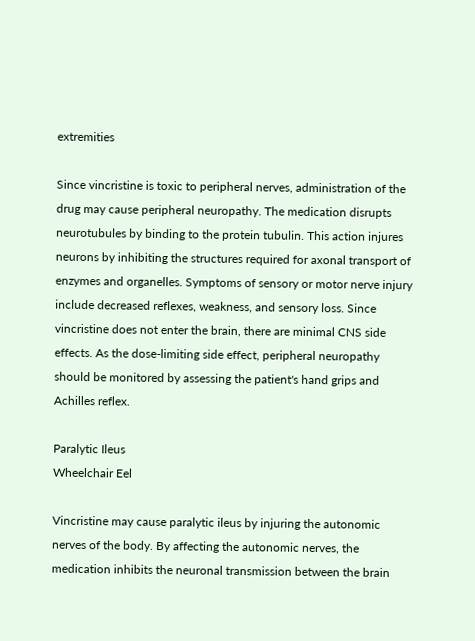extremities

Since vincristine is toxic to peripheral nerves, administration of the drug may cause peripheral neuropathy. The medication disrupts neurotubules by binding to the protein tubulin. This action injures neurons by inhibiting the structures required for axonal transport of enzymes and organelles. Symptoms of sensory or motor nerve injury include decreased reflexes, weakness, and sensory loss. Since vincristine does not enter the brain, there are minimal CNS side effects. As the dose-limiting side effect, peripheral neuropathy should be monitored by assessing the patient's hand grips and Achilles reflex.

Paralytic Ileus
Wheelchair Eel

Vincristine may cause paralytic ileus by injuring the autonomic nerves of the body. By affecting the autonomic nerves, the medication inhibits the neuronal transmission between the brain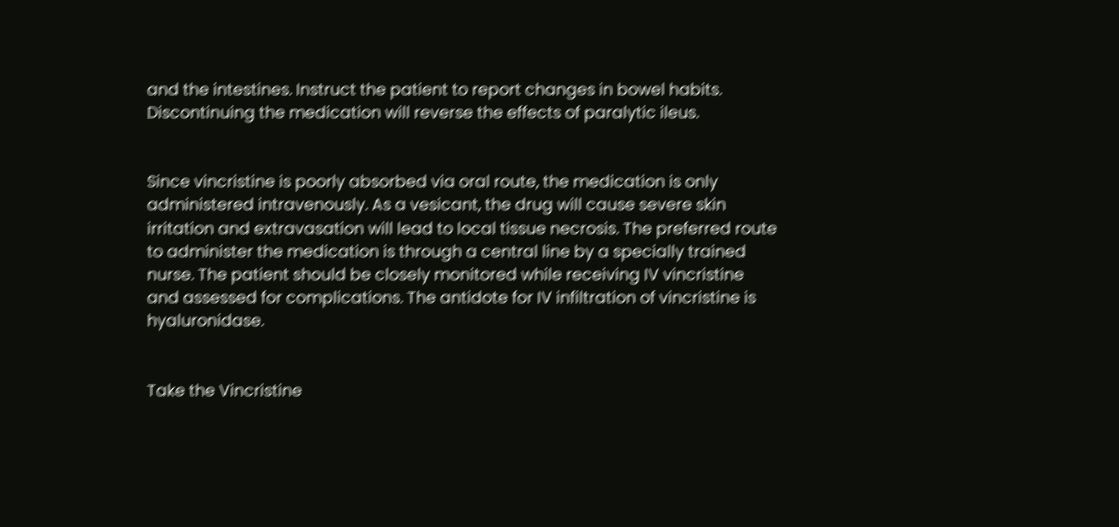and the intestines. Instruct the patient to report changes in bowel habits. Discontinuing the medication will reverse the effects of paralytic ileus.


Since vincristine is poorly absorbed via oral route, the medication is only administered intravenously. As a vesicant, the drug will cause severe skin irritation and extravasation will lead to local tissue necrosis. The preferred route to administer the medication is through a central line by a specially trained nurse. The patient should be closely monitored while receiving IV vincristine and assessed for complications. The antidote for IV infiltration of vincristine is hyaluronidase.


Take the Vincristine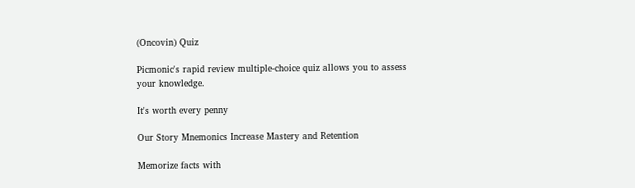(Oncovin) Quiz

Picmonic's rapid review multiple-choice quiz allows you to assess your knowledge.

It's worth every penny

Our Story Mnemonics Increase Mastery and Retention

Memorize facts with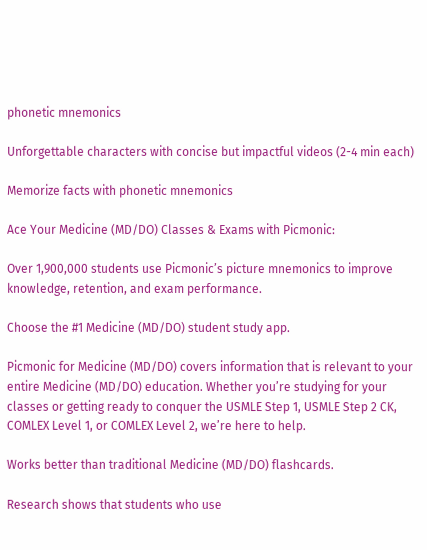phonetic mnemonics

Unforgettable characters with concise but impactful videos (2-4 min each)

Memorize facts with phonetic mnemonics

Ace Your Medicine (MD/DO) Classes & Exams with Picmonic:

Over 1,900,000 students use Picmonic’s picture mnemonics to improve knowledge, retention, and exam performance.

Choose the #1 Medicine (MD/DO) student study app.

Picmonic for Medicine (MD/DO) covers information that is relevant to your entire Medicine (MD/DO) education. Whether you’re studying for your classes or getting ready to conquer the USMLE Step 1, USMLE Step 2 CK, COMLEX Level 1, or COMLEX Level 2, we’re here to help.

Works better than traditional Medicine (MD/DO) flashcards.

Research shows that students who use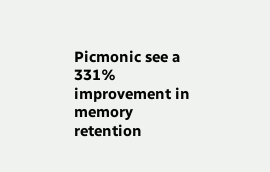Picmonic see a 331% improvement in memory retention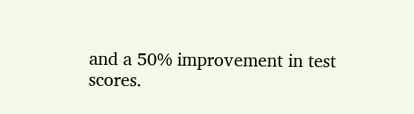and a 50% improvement in test scores.